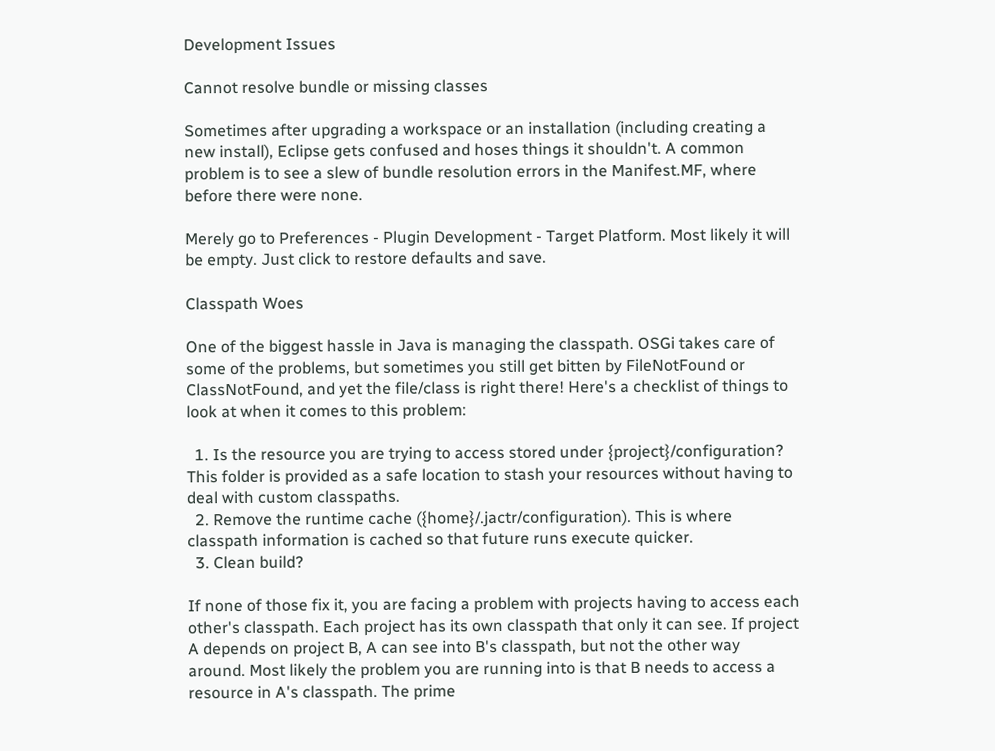Development Issues

Cannot resolve bundle or missing classes

Sometimes after upgrading a workspace or an installation (including creating a new install), Eclipse gets confused and hoses things it shouldn't. A common problem is to see a slew of bundle resolution errors in the Manifest.MF, where before there were none.

Merely go to Preferences - Plugin Development - Target Platform. Most likely it will be empty. Just click to restore defaults and save.

Classpath Woes

One of the biggest hassle in Java is managing the classpath. OSGi takes care of some of the problems, but sometimes you still get bitten by FileNotFound or ClassNotFound, and yet the file/class is right there! Here's a checklist of things to look at when it comes to this problem:

  1. Is the resource you are trying to access stored under {project}/configuration? This folder is provided as a safe location to stash your resources without having to deal with custom classpaths.
  2. Remove the runtime cache ({home}/.jactr/configuration). This is where classpath information is cached so that future runs execute quicker.
  3. Clean build?

If none of those fix it, you are facing a problem with projects having to access each other's classpath. Each project has its own classpath that only it can see. If project A depends on project B, A can see into B's classpath, but not the other way around. Most likely the problem you are running into is that B needs to access a resource in A's classpath. The prime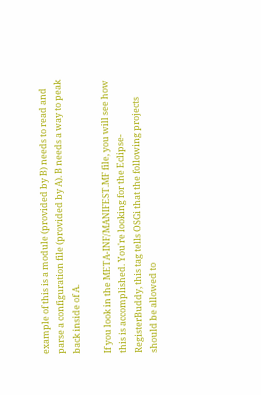example of this is a module (provided by B) needs to read and parse a configuration file (provided by A). B needs a way to peak back inside of A.

If you look in the META-INF/MANIFEST.MF file, you will see how this is accomplished. You're looking for the Eclipse-RegisterBuddy, this tag tells OSGi that the following projects should be allowed to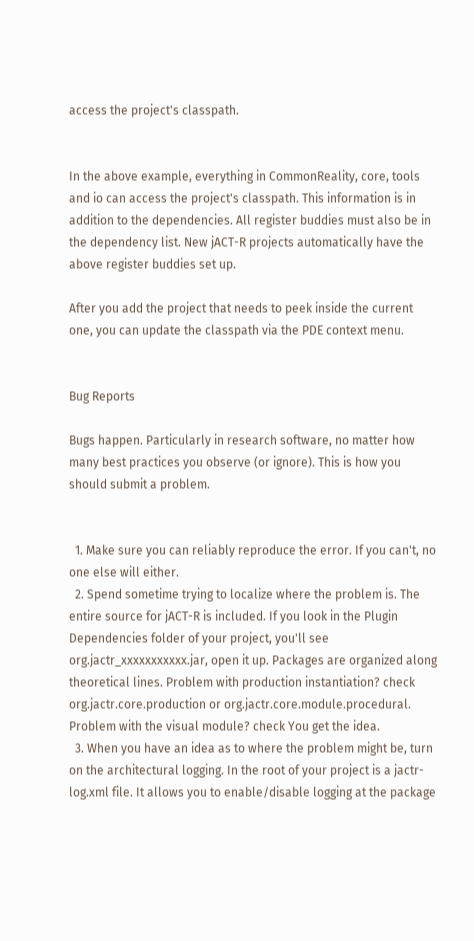access the project's classpath.


In the above example, everything in CommonReality, core, tools and io can access the project's classpath. This information is in addition to the dependencies. All register buddies must also be in the dependency list. New jACT-R projects automatically have the above register buddies set up.

After you add the project that needs to peek inside the current one, you can update the classpath via the PDE context menu.


Bug Reports

Bugs happen. Particularly in research software, no matter how many best practices you observe (or ignore). This is how you should submit a problem.


  1. Make sure you can reliably reproduce the error. If you can't, no one else will either.
  2. Spend sometime trying to localize where the problem is. The entire source for jACT-R is included. If you look in the Plugin Dependencies folder of your project, you'll see org.jactr_xxxxxxxxxxx.jar, open it up. Packages are organized along theoretical lines. Problem with production instantiation? check org.jactr.core.production or org.jactr.core.module.procedural. Problem with the visual module? check You get the idea.
  3. When you have an idea as to where the problem might be, turn on the architectural logging. In the root of your project is a jactr-log.xml file. It allows you to enable/disable logging at the package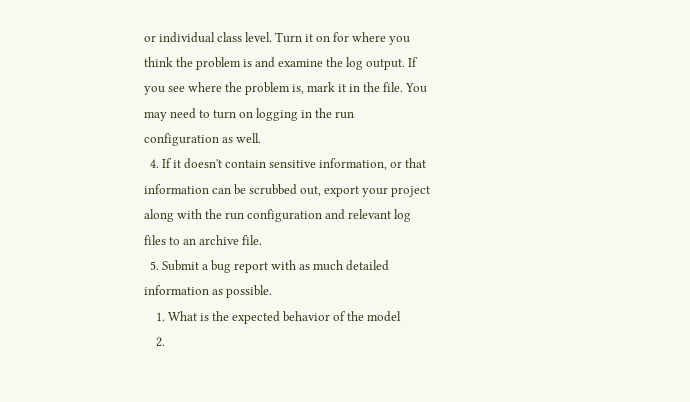or individual class level. Turn it on for where you think the problem is and examine the log output. If you see where the problem is, mark it in the file. You may need to turn on logging in the run configuration as well.
  4. If it doesn't contain sensitive information, or that information can be scrubbed out, export your project along with the run configuration and relevant log files to an archive file.
  5. Submit a bug report with as much detailed information as possible.
    1. What is the expected behavior of the model
    2.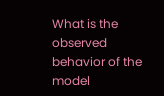What is the observed behavior of the model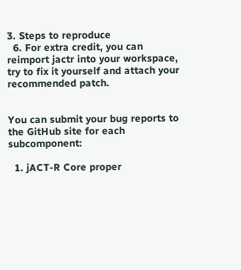3. Steps to reproduce
  6. For extra credit, you can reimport jactr into your workspace, try to fix it yourself and attach your recommended patch.


You can submit your bug reports to the GitHub site for each subcomponent:

  1. jACT-R Core proper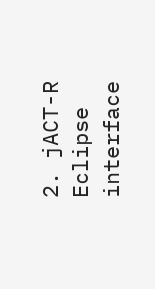2. jACT-R Eclipse interface